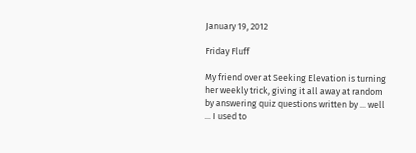January 19, 2012

Friday Fluff

My friend over at Seeking Elevation is turning her weekly trick, giving it all away at random by answering quiz questions written by ... well ... I used to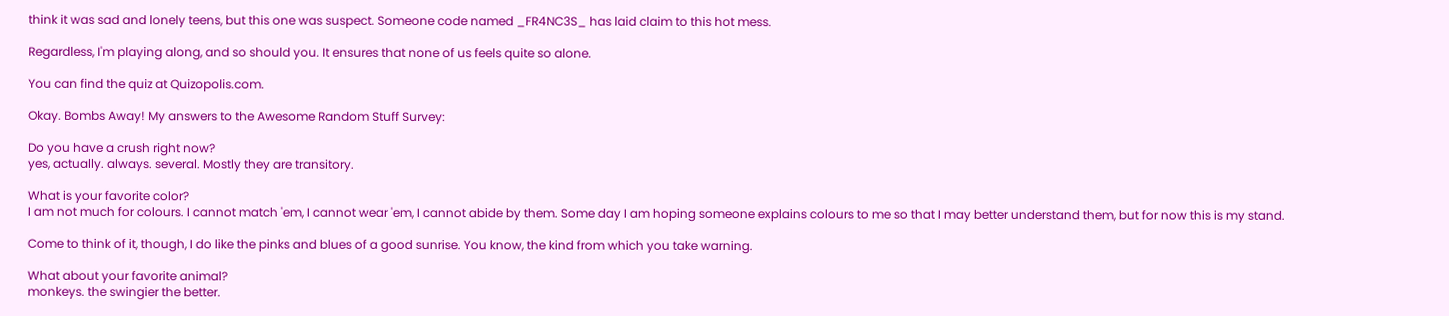think it was sad and lonely teens, but this one was suspect. Someone code named _FR4NC3S_ has laid claim to this hot mess.

Regardless, I'm playing along, and so should you. It ensures that none of us feels quite so alone.

You can find the quiz at Quizopolis.com.

Okay. Bombs Away! My answers to the Awesome Random Stuff Survey:

Do you have a crush right now?
yes, actually. always. several. Mostly they are transitory.

What is your favorite color?
I am not much for colours. I cannot match 'em, I cannot wear 'em, I cannot abide by them. Some day I am hoping someone explains colours to me so that I may better understand them, but for now this is my stand.

Come to think of it, though, I do like the pinks and blues of a good sunrise. You know, the kind from which you take warning.

What about your favorite animal?
monkeys. the swingier the better.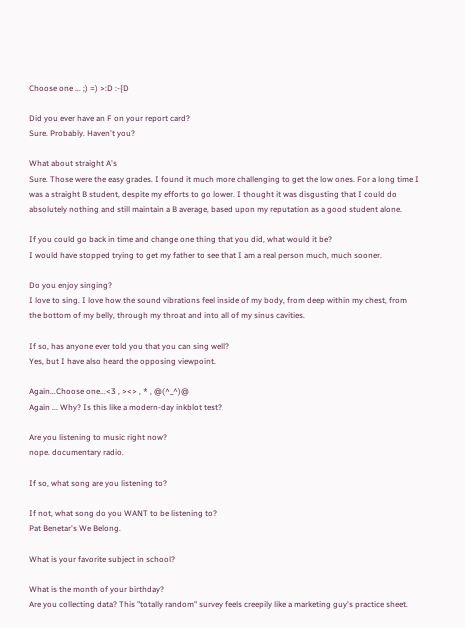Choose one ... ;) =) >:D :-{D

Did you ever have an F on your report card?
Sure. Probably. Haven't you?

What about straight A's
Sure. Those were the easy grades. I found it much more challenging to get the low ones. For a long time I was a straight B student, despite my efforts to go lower. I thought it was disgusting that I could do absolutely nothing and still maintain a B average, based upon my reputation as a good student alone.

If you could go back in time and change one thing that you did, what would it be?
I would have stopped trying to get my father to see that I am a real person much, much sooner.

Do you enjoy singing?
I love to sing. I love how the sound vibrations feel inside of my body, from deep within my chest, from the bottom of my belly, through my throat and into all of my sinus cavities.

If so, has anyone ever told you that you can sing well?
Yes, but I have also heard the opposing viewpoint.

Again...Choose one...<3 , ><> , * , @(^_^)@
Again ... Why? Is this like a modern-day inkblot test?

Are you listening to music right now?
nope. documentary radio.

If so, what song are you listening to?

If not, what song do you WANT to be listening to?
Pat Benetar's We Belong.

What is your favorite subject in school?

What is the month of your birthday?
Are you collecting data? This "totally random" survey feels creepily like a marketing guy's practice sheet.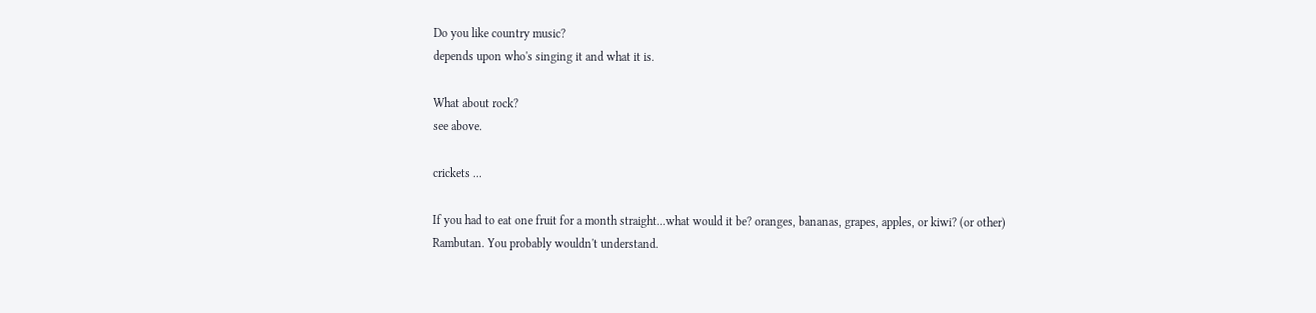Do you like country music?
depends upon who's singing it and what it is.

What about rock?
see above.

crickets ...

If you had to eat one fruit for a month straight...what would it be? oranges, bananas, grapes, apples, or kiwi? (or other)
Rambutan. You probably wouldn't understand.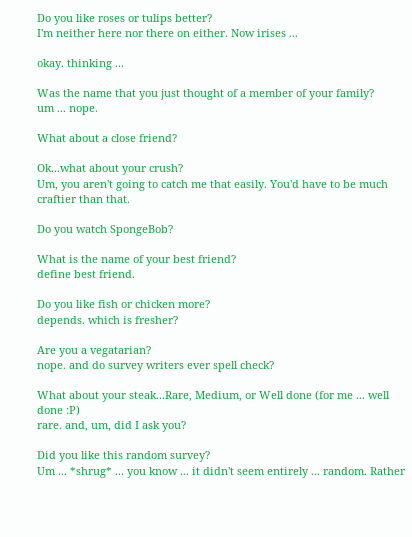Do you like roses or tulips better?
I'm neither here nor there on either. Now irises ...

okay. thinking ...

Was the name that you just thought of a member of your family?
um ... nope.

What about a close friend?

Ok...what about your crush?
Um, you aren't going to catch me that easily. You'd have to be much craftier than that.

Do you watch SpongeBob?

What is the name of your best friend?
define best friend.

Do you like fish or chicken more?
depends. which is fresher?

Are you a vegatarian?
nope. and do survey writers ever spell check?

What about your steak...Rare, Medium, or Well done (for me ... well done :P)
rare. and, um, did I ask you?

Did you like this random survey?
Um ... *shrug* ... you know ... it didn't seem entirely ... random. Rather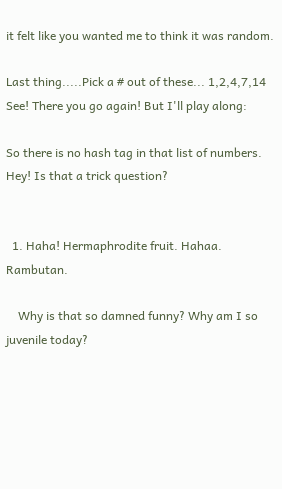it felt like you wanted me to think it was random.

Last thing.....Pick a # out of these... 1,2,4,7,14
See! There you go again! But I'll play along:

So there is no hash tag in that list of numbers. Hey! Is that a trick question?


  1. Haha! Hermaphrodite fruit. Hahaa. Rambutan.

    Why is that so damned funny? Why am I so juvenile today?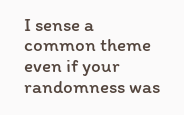I sense a common theme even if your randomness was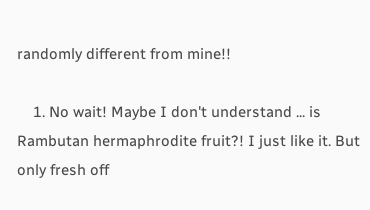randomly different from mine!!

    1. No wait! Maybe I don't understand ... is Rambutan hermaphrodite fruit?! I just like it. But only fresh off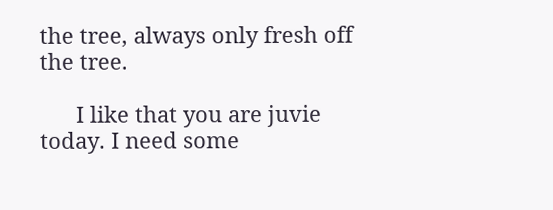the tree, always only fresh off the tree.

      I like that you are juvie today. I need some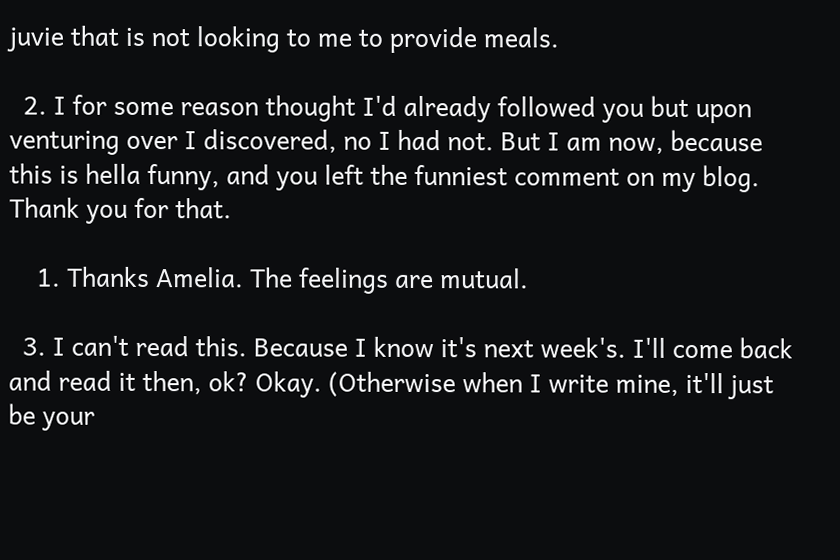juvie that is not looking to me to provide meals.

  2. I for some reason thought I'd already followed you but upon venturing over I discovered, no I had not. But I am now, because this is hella funny, and you left the funniest comment on my blog. Thank you for that.

    1. Thanks Amelia. The feelings are mutual.

  3. I can't read this. Because I know it's next week's. I'll come back and read it then, ok? Okay. (Otherwise when I write mine, it'll just be your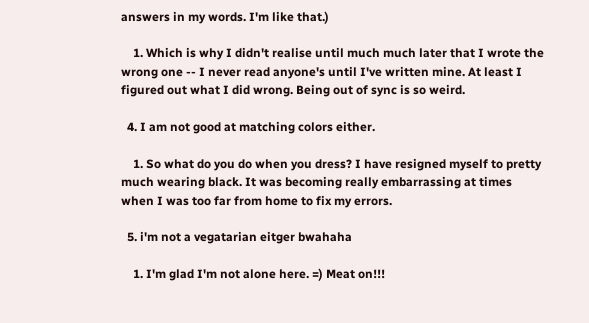answers in my words. I'm like that.)

    1. Which is why I didn't realise until much much later that I wrote the wrong one -- I never read anyone's until I've written mine. At least I figured out what I did wrong. Being out of sync is so weird.

  4. I am not good at matching colors either.

    1. So what do you do when you dress? I have resigned myself to pretty much wearing black. It was becoming really embarrassing at times when I was too far from home to fix my errors.

  5. i'm not a vegatarian eitger bwahaha

    1. I'm glad I'm not alone here. =) Meat on!!!